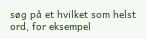søg på et hvilket som helst ord, for eksempel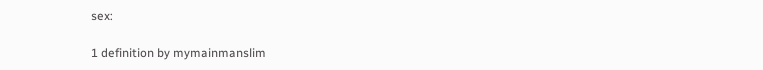sex:

1 definition by mymainmanslim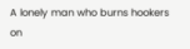A lonely man who burns hookers on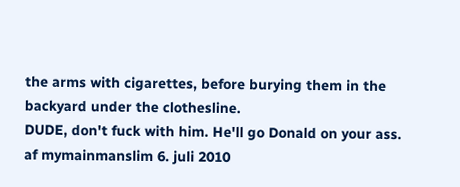the arms with cigarettes, before burying them in the backyard under the clothesline.
DUDE, don't fuck with him. He'll go Donald on your ass.
af mymainmanslim 6. juli 2010